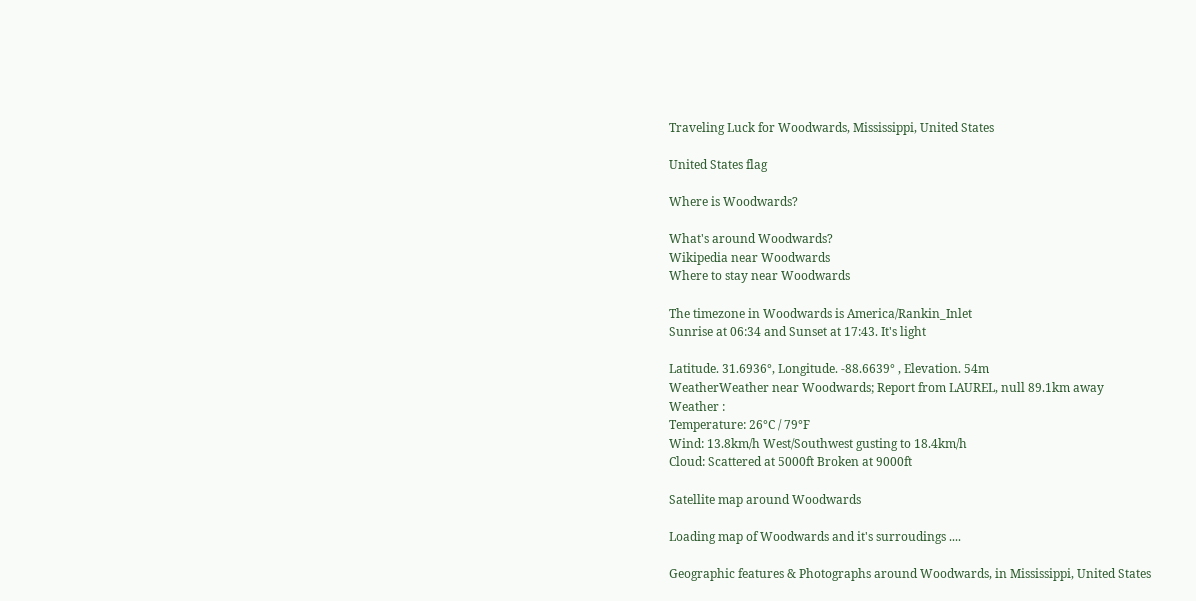Traveling Luck for Woodwards, Mississippi, United States

United States flag

Where is Woodwards?

What's around Woodwards?
Wikipedia near Woodwards
Where to stay near Woodwards

The timezone in Woodwards is America/Rankin_Inlet
Sunrise at 06:34 and Sunset at 17:43. It's light

Latitude. 31.6936°, Longitude. -88.6639° , Elevation. 54m
WeatherWeather near Woodwards; Report from LAUREL, null 89.1km away
Weather :
Temperature: 26°C / 79°F
Wind: 13.8km/h West/Southwest gusting to 18.4km/h
Cloud: Scattered at 5000ft Broken at 9000ft

Satellite map around Woodwards

Loading map of Woodwards and it's surroudings ....

Geographic features & Photographs around Woodwards, in Mississippi, United States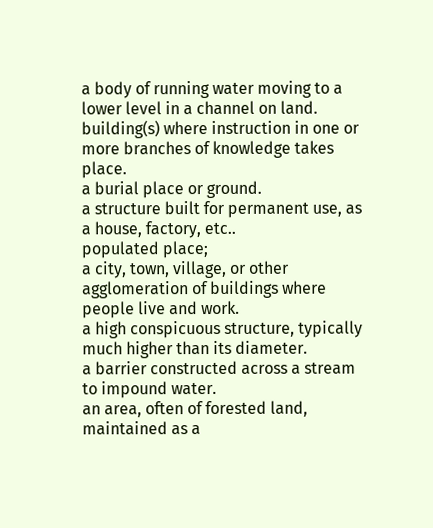a body of running water moving to a lower level in a channel on land.
building(s) where instruction in one or more branches of knowledge takes place.
a burial place or ground.
a structure built for permanent use, as a house, factory, etc..
populated place;
a city, town, village, or other agglomeration of buildings where people live and work.
a high conspicuous structure, typically much higher than its diameter.
a barrier constructed across a stream to impound water.
an area, often of forested land, maintained as a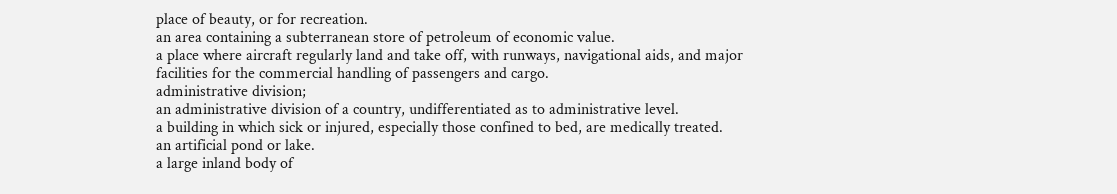place of beauty, or for recreation.
an area containing a subterranean store of petroleum of economic value.
a place where aircraft regularly land and take off, with runways, navigational aids, and major facilities for the commercial handling of passengers and cargo.
administrative division;
an administrative division of a country, undifferentiated as to administrative level.
a building in which sick or injured, especially those confined to bed, are medically treated.
an artificial pond or lake.
a large inland body of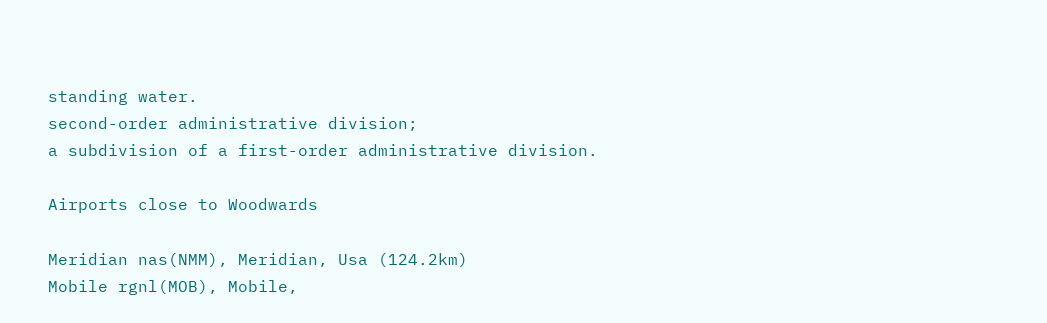standing water.
second-order administrative division;
a subdivision of a first-order administrative division.

Airports close to Woodwards

Meridian nas(NMM), Meridian, Usa (124.2km)
Mobile rgnl(MOB), Mobile,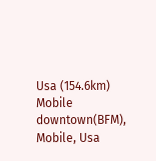Usa (154.6km)
Mobile downtown(BFM), Mobile, Usa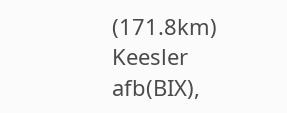(171.8km)
Keesler afb(BIX),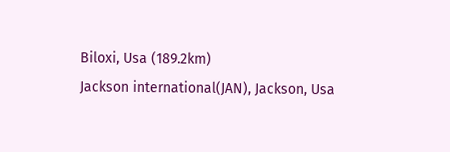Biloxi, Usa (189.2km)
Jackson international(JAN), Jackson, Usa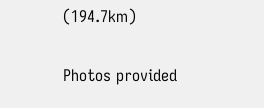(194.7km)

Photos provided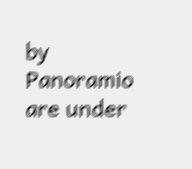by Panoramio are under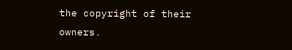the copyright of their owners.